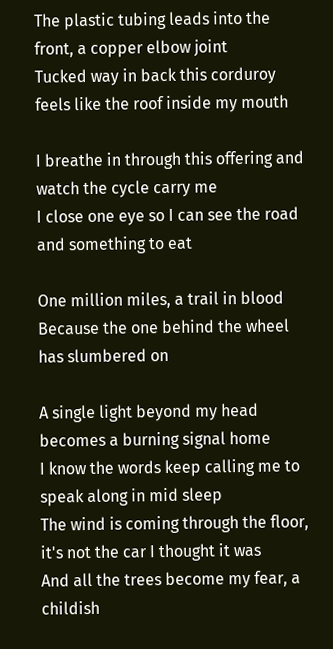The plastic tubing leads into the front, a copper elbow joint
Tucked way in back this corduroy feels like the roof inside my mouth

I breathe in through this offering and watch the cycle carry me
I close one eye so I can see the road and something to eat

One million miles, a trail in blood
Because the one behind the wheel has slumbered on

A single light beyond my head becomes a burning signal home
I know the words keep calling me to speak along in mid sleep
The wind is coming through the floor, it's not the car I thought it was
And all the trees become my fear, a childish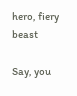hero, fiery beast

Say, you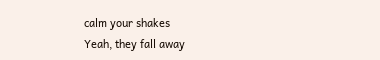calm your shakes
Yeah, they fall away